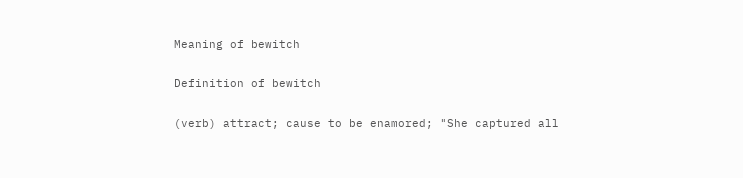Meaning of bewitch

Definition of bewitch

(verb) attract; cause to be enamored; "She captured all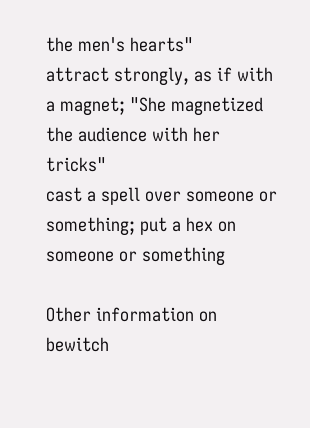the men's hearts"
attract strongly, as if with a magnet; "She magnetized the audience with her tricks"
cast a spell over someone or something; put a hex on someone or something

Other information on bewitch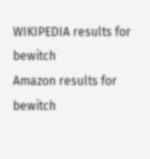WIKIPEDIA results for bewitch
Amazon results for bewitch